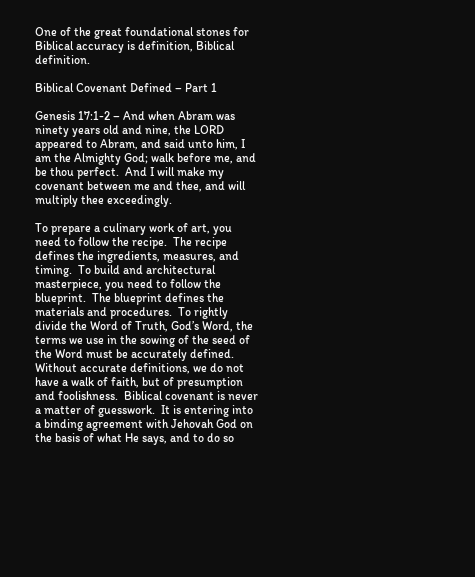One of the great foundational stones for Biblical accuracy is definition, Biblical definition.

Biblical Covenant Defined – Part 1

Genesis 17:1-2 – And when Abram was ninety years old and nine, the LORD appeared to Abram, and said unto him, I am the Almighty God; walk before me, and be thou perfect.  And I will make my covenant between me and thee, and will multiply thee exceedingly.

To prepare a culinary work of art, you need to follow the recipe.  The recipe defines the ingredients, measures, and timing.  To build and architectural masterpiece, you need to follow the blueprint.  The blueprint defines the materials and procedures.  To rightly divide the Word of Truth, God’s Word, the terms we use in the sowing of the seed of the Word must be accurately defined.  Without accurate definitions, we do not have a walk of faith, but of presumption and foolishness.  Biblical covenant is never a matter of guesswork.  It is entering into a binding agreement with Jehovah God on the basis of what He says, and to do so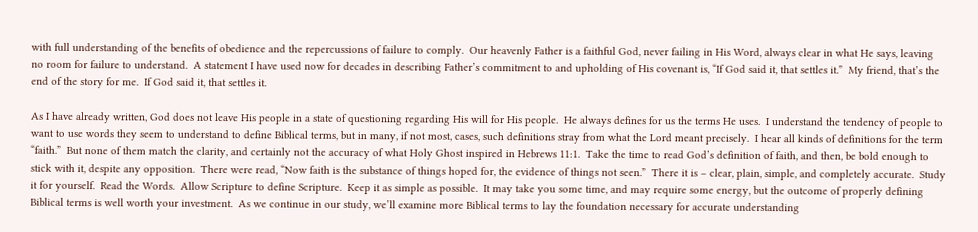with full understanding of the benefits of obedience and the repercussions of failure to comply.  Our heavenly Father is a faithful God, never failing in His Word, always clear in what He says, leaving no room for failure to understand.  A statement I have used now for decades in describing Father’s commitment to and upholding of His covenant is, “If God said it, that settles it.”  My friend, that’s the end of the story for me.  If God said it, that settles it.

As I have already written, God does not leave His people in a state of questioning regarding His will for His people.  He always defines for us the terms He uses.  I understand the tendency of people to want to use words they seem to understand to define Biblical terms, but in many, if not most, cases, such definitions stray from what the Lord meant precisely.  I hear all kinds of definitions for the term “faith.”  But none of them match the clarity, and certainly not the accuracy of what Holy Ghost inspired in Hebrews 11:1.  Take the time to read God’s definition of faith, and then, be bold enough to stick with it, despite any opposition.  There were read, “Now faith is the substance of things hoped for, the evidence of things not seen.”  There it is – clear, plain, simple, and completely accurate.  Study it for yourself.  Read the Words.  Allow Scripture to define Scripture.  Keep it as simple as possible.  It may take you some time, and may require some energy, but the outcome of properly defining Biblical terms is well worth your investment.  As we continue in our study, we’ll examine more Biblical terms to lay the foundation necessary for accurate understanding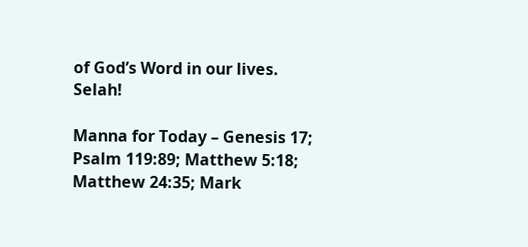of God’s Word in our lives.  Selah!

Manna for Today – Genesis 17; Psalm 119:89; Matthew 5:18; Matthew 24:35; Mark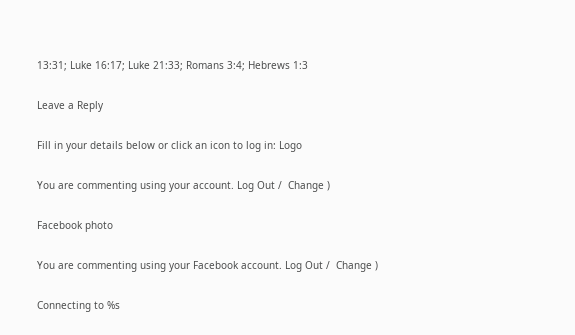13:31; Luke 16:17; Luke 21:33; Romans 3:4; Hebrews 1:3

Leave a Reply

Fill in your details below or click an icon to log in: Logo

You are commenting using your account. Log Out /  Change )

Facebook photo

You are commenting using your Facebook account. Log Out /  Change )

Connecting to %s